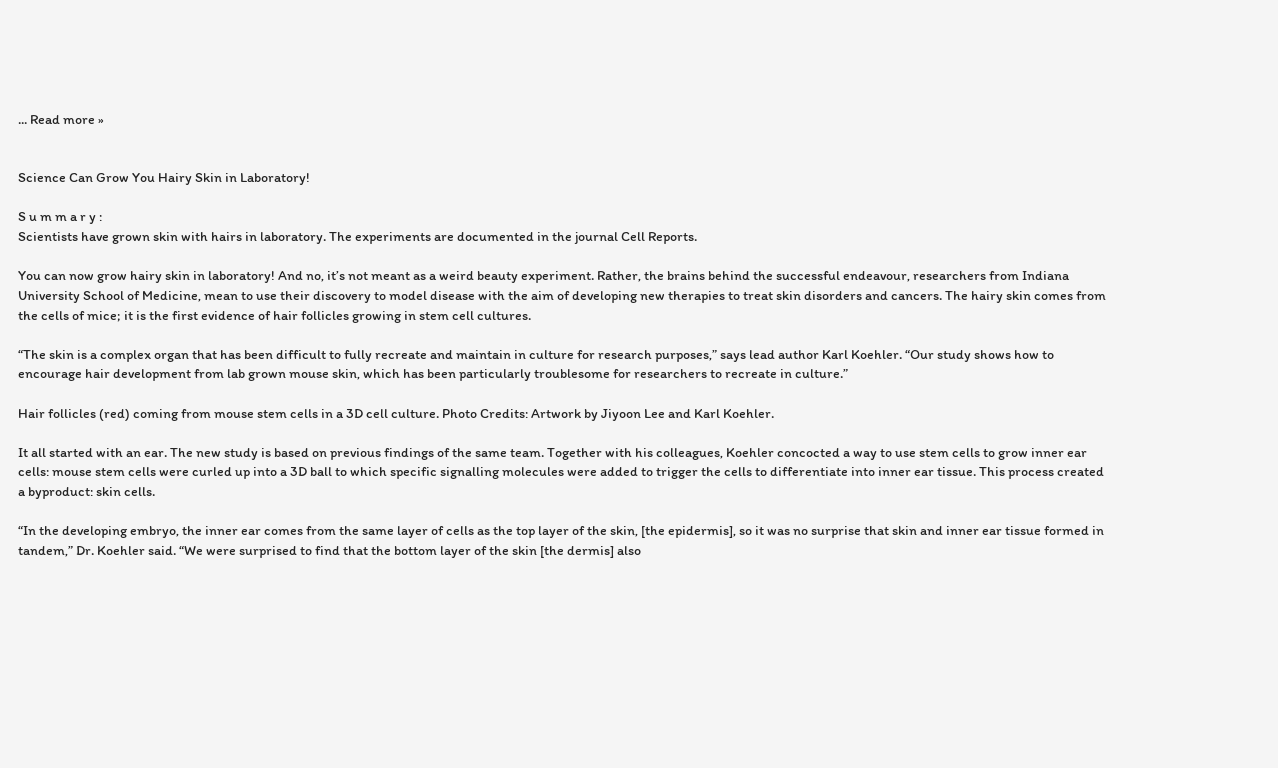... Read more »


Science Can Grow You Hairy Skin in Laboratory!

S u m m a r y :
Scientists have grown skin with hairs in laboratory. The experiments are documented in the journal Cell Reports.

You can now grow hairy skin in laboratory! And no, it’s not meant as a weird beauty experiment. Rather, the brains behind the successful endeavour, researchers from Indiana University School of Medicine, mean to use their discovery to model disease with the aim of developing new therapies to treat skin disorders and cancers. The hairy skin comes from the cells of mice; it is the first evidence of hair follicles growing in stem cell cultures.

“The skin is a complex organ that has been difficult to fully recreate and maintain in culture for research purposes,” says lead author Karl Koehler. “Our study shows how to encourage hair development from lab grown mouse skin, which has been particularly troublesome for researchers to recreate in culture.”

Hair follicles (red) coming from mouse stem cells in a 3D cell culture. Photo Credits: Artwork by Jiyoon Lee and Karl Koehler.

It all started with an ear. The new study is based on previous findings of the same team. Together with his colleagues, Koehler concocted a way to use stem cells to grow inner ear cells: mouse stem cells were curled up into a 3D ball to which specific signalling molecules were added to trigger the cells to differentiate into inner ear tissue. This process created a byproduct: skin cells.

“In the developing embryo, the inner ear comes from the same layer of cells as the top layer of the skin, [the epidermis], so it was no surprise that skin and inner ear tissue formed in tandem,” Dr. Koehler said. “We were surprised to find that the bottom layer of the skin [the dermis] also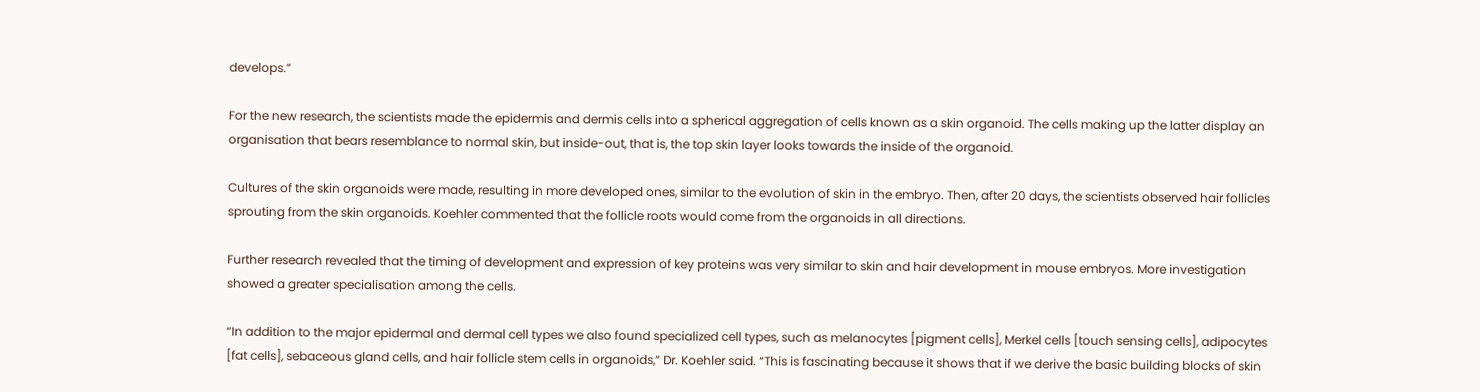develops.”

For the new research, the scientists made the epidermis and dermis cells into a spherical aggregation of cells known as a skin organoid. The cells making up the latter display an organisation that bears resemblance to normal skin, but inside-out, that is, the top skin layer looks towards the inside of the organoid.

Cultures of the skin organoids were made, resulting in more developed ones, similar to the evolution of skin in the embryo. Then, after 20 days, the scientists observed hair follicles sprouting from the skin organoids. Koehler commented that the follicle roots would come from the organoids in all directions.

Further research revealed that the timing of development and expression of key proteins was very similar to skin and hair development in mouse embryos. More investigation showed a greater specialisation among the cells.

“In addition to the major epidermal and dermal cell types we also found specialized cell types, such as melanocytes [pigment cells], Merkel cells [touch sensing cells], adipocytes [fat cells], sebaceous gland cells, and hair follicle stem cells in organoids,” Dr. Koehler said. “This is fascinating because it shows that if we derive the basic building blocks of skin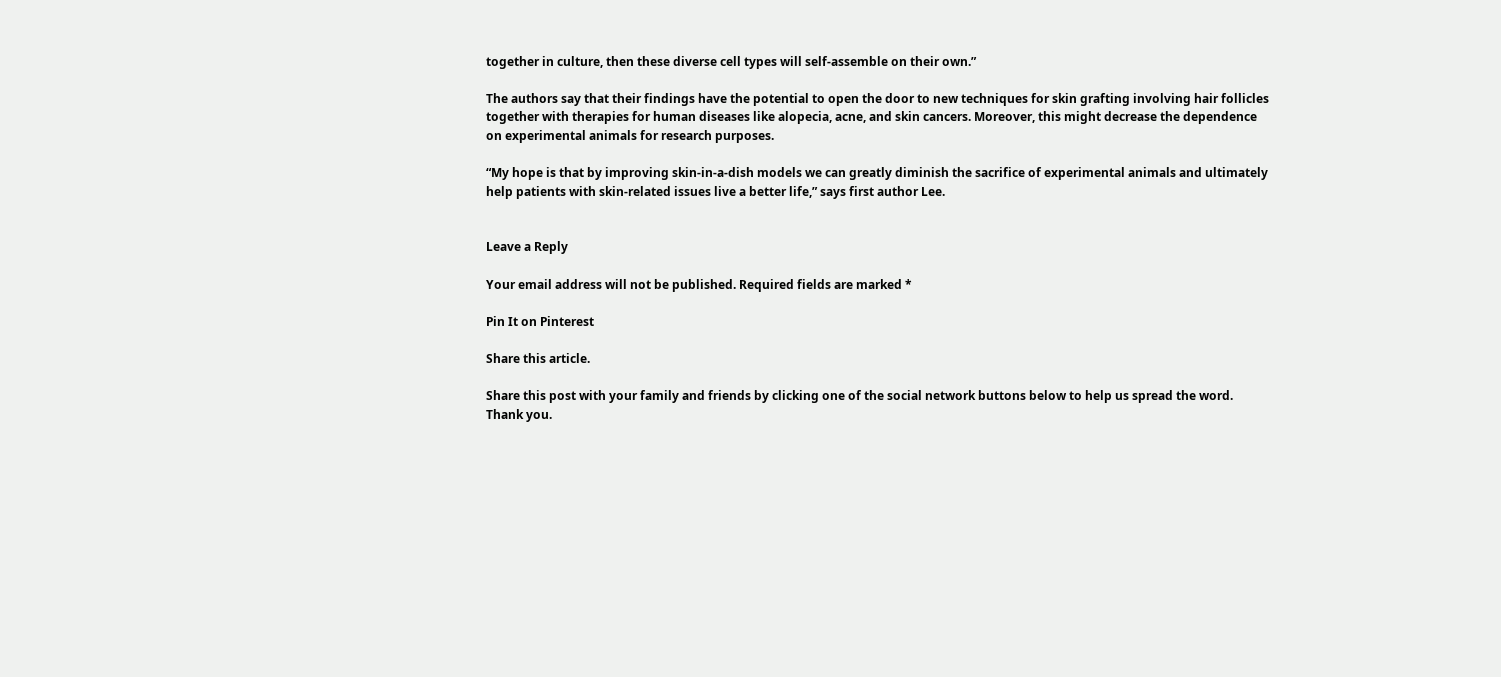together in culture, then these diverse cell types will self-assemble on their own.”

The authors say that their findings have the potential to open the door to new techniques for skin grafting involving hair follicles together with therapies for human diseases like alopecia, acne, and skin cancers. Moreover, this might decrease the dependence on experimental animals for research purposes.

“My hope is that by improving skin-in-a-dish models we can greatly diminish the sacrifice of experimental animals and ultimately help patients with skin-related issues live a better life,” says first author Lee.


Leave a Reply

Your email address will not be published. Required fields are marked *

Pin It on Pinterest

Share this article.

Share this post with your family and friends by clicking one of the social network buttons below to help us spread the word. Thank you.